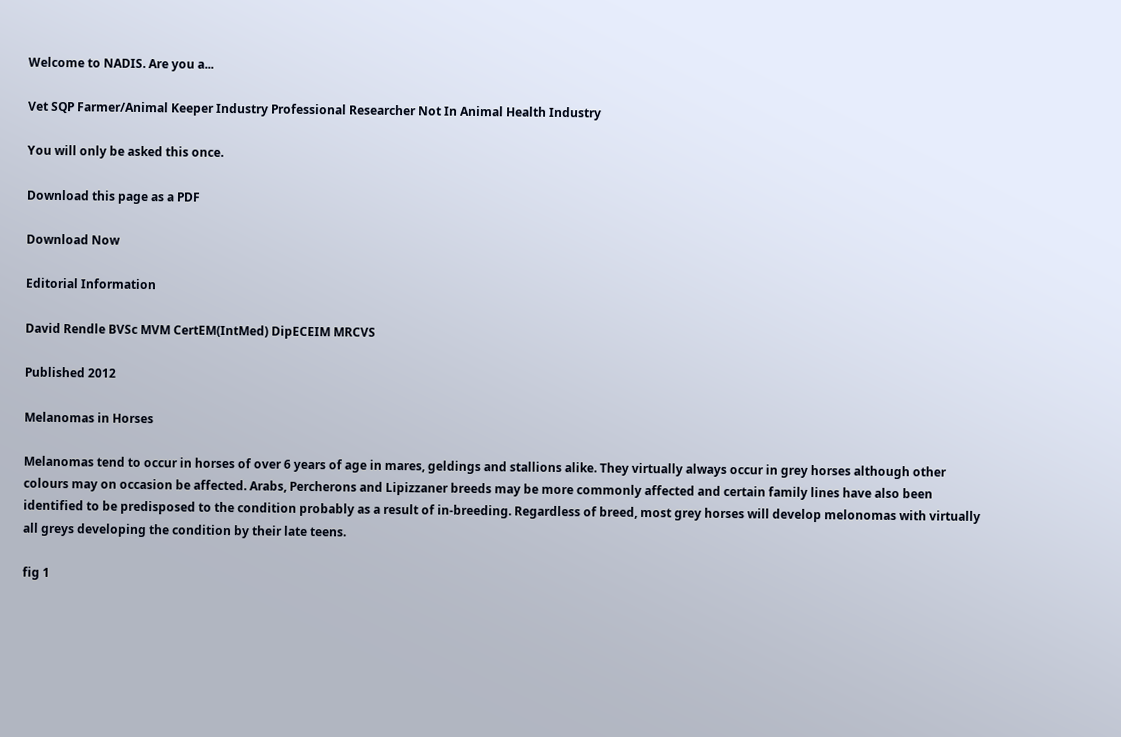Welcome to NADIS. Are you a...

Vet SQP Farmer/Animal Keeper Industry Professional Researcher Not In Animal Health Industry

You will only be asked this once.

Download this page as a PDF

Download Now

Editorial Information

David Rendle BVSc MVM CertEM(IntMed) DipECEIM MRCVS

Published 2012

Melanomas in Horses

Melanomas tend to occur in horses of over 6 years of age in mares, geldings and stallions alike. They virtually always occur in grey horses although other colours may on occasion be affected. Arabs, Percherons and Lipizzaner breeds may be more commonly affected and certain family lines have also been identified to be predisposed to the condition probably as a result of in-breeding. Regardless of breed, most grey horses will develop melonomas with virtually all greys developing the condition by their late teens.

fig 1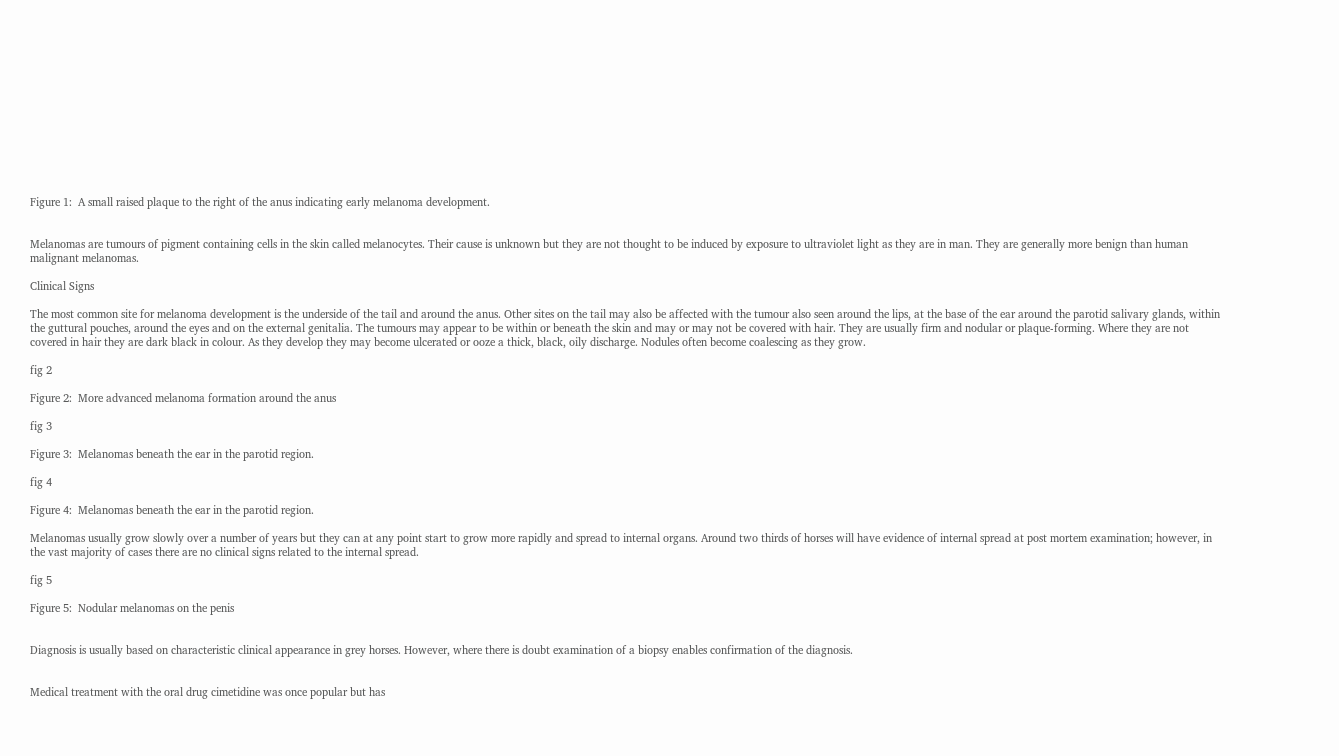Figure 1:  A small raised plaque to the right of the anus indicating early melanoma development.


Melanomas are tumours of pigment containing cells in the skin called melanocytes. Their cause is unknown but they are not thought to be induced by exposure to ultraviolet light as they are in man. They are generally more benign than human malignant melanomas.

Clinical Signs

The most common site for melanoma development is the underside of the tail and around the anus. Other sites on the tail may also be affected with the tumour also seen around the lips, at the base of the ear around the parotid salivary glands, within the guttural pouches, around the eyes and on the external genitalia. The tumours may appear to be within or beneath the skin and may or may not be covered with hair. They are usually firm and nodular or plaque-forming. Where they are not covered in hair they are dark black in colour. As they develop they may become ulcerated or ooze a thick, black, oily discharge. Nodules often become coalescing as they grow.

fig 2

Figure 2:  More advanced melanoma formation around the anus

fig 3

Figure 3:  Melanomas beneath the ear in the parotid region.

fig 4

Figure 4:  Melanomas beneath the ear in the parotid region.

Melanomas usually grow slowly over a number of years but they can at any point start to grow more rapidly and spread to internal organs. Around two thirds of horses will have evidence of internal spread at post mortem examination; however, in the vast majority of cases there are no clinical signs related to the internal spread.

fig 5

Figure 5:  Nodular melanomas on the penis


Diagnosis is usually based on characteristic clinical appearance in grey horses. However, where there is doubt examination of a biopsy enables confirmation of the diagnosis.


Medical treatment with the oral drug cimetidine was once popular but has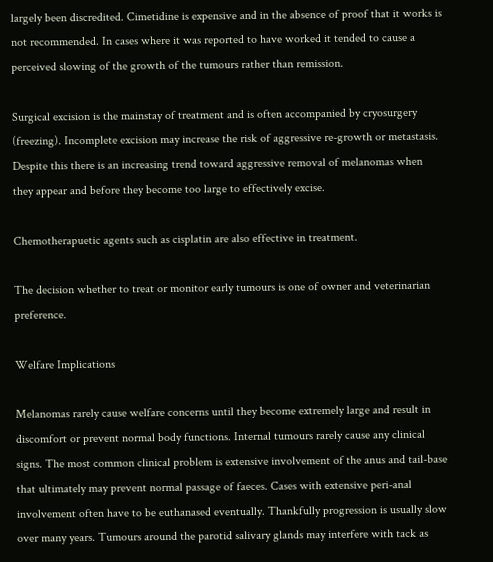largely been discredited. Cimetidine is expensive and in the absence of proof that it works is not recommended. In cases where it was reported to have worked it tended to cause a perceived slowing of the growth of the tumours rather than remission.

Surgical excision is the mainstay of treatment and is often accompanied by cryosurgery (freezing). Incomplete excision may increase the risk of aggressive re-growth or metastasis. Despite this there is an increasing trend toward aggressive removal of melanomas when they appear and before they become too large to effectively excise.

Chemotherapuetic agents such as cisplatin are also effective in treatment.

The decision whether to treat or monitor early tumours is one of owner and veterinarian preference.

Welfare Implications

Melanomas rarely cause welfare concerns until they become extremely large and result in discomfort or prevent normal body functions. Internal tumours rarely cause any clinical signs. The most common clinical problem is extensive involvement of the anus and tail-base that ultimately may prevent normal passage of faeces. Cases with extensive peri-anal involvement often have to be euthanased eventually. Thankfully progression is usually slow over many years. Tumours around the parotid salivary glands may interfere with tack as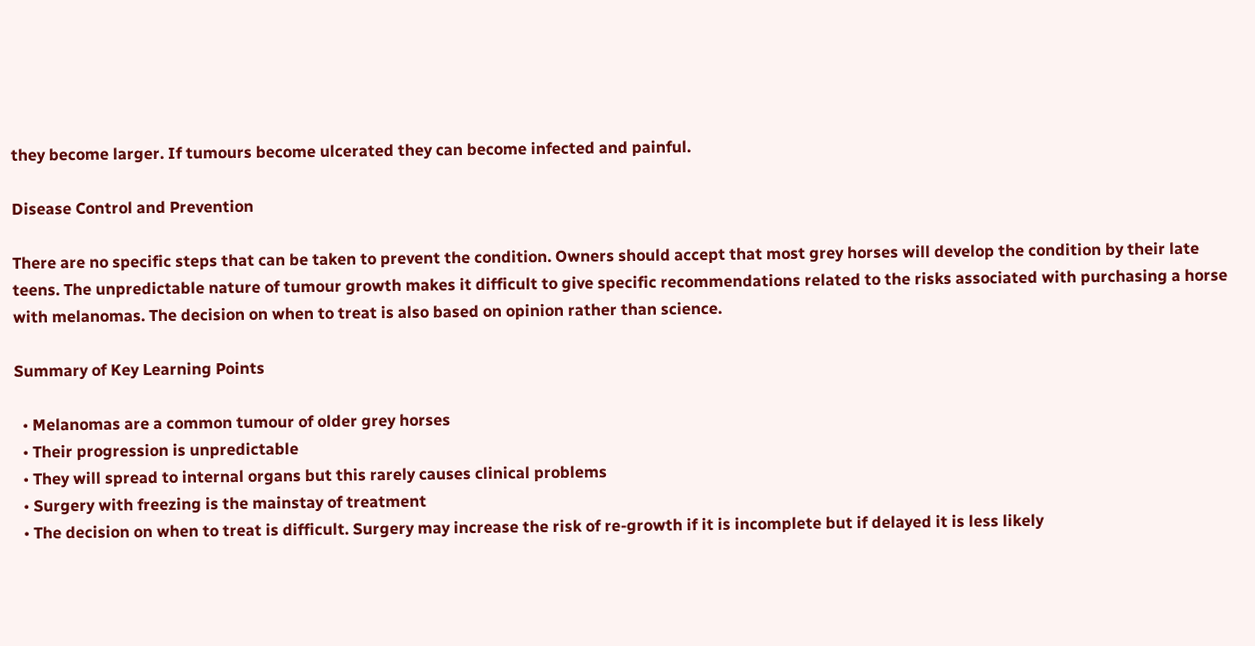they become larger. If tumours become ulcerated they can become infected and painful.

Disease Control and Prevention

There are no specific steps that can be taken to prevent the condition. Owners should accept that most grey horses will develop the condition by their late teens. The unpredictable nature of tumour growth makes it difficult to give specific recommendations related to the risks associated with purchasing a horse with melanomas. The decision on when to treat is also based on opinion rather than science.

Summary of Key Learning Points

  • Melanomas are a common tumour of older grey horses
  • Their progression is unpredictable
  • They will spread to internal organs but this rarely causes clinical problems
  • Surgery with freezing is the mainstay of treatment
  • The decision on when to treat is difficult. Surgery may increase the risk of re-growth if it is incomplete but if delayed it is less likely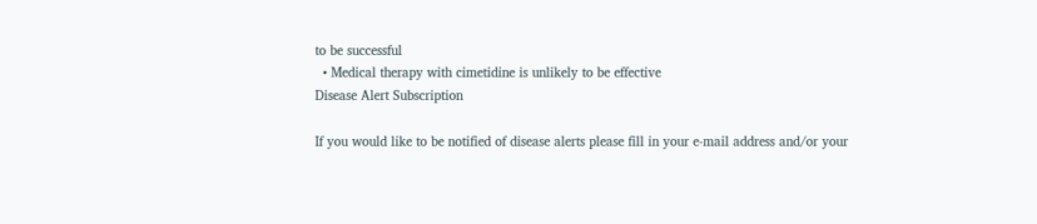to be successful
  • Medical therapy with cimetidine is unlikely to be effective
Disease Alert Subscription

If you would like to be notified of disease alerts please fill in your e-mail address and/or your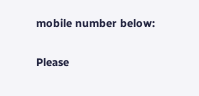mobile number below:

Please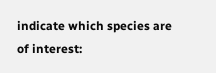indicate which species are of interest: